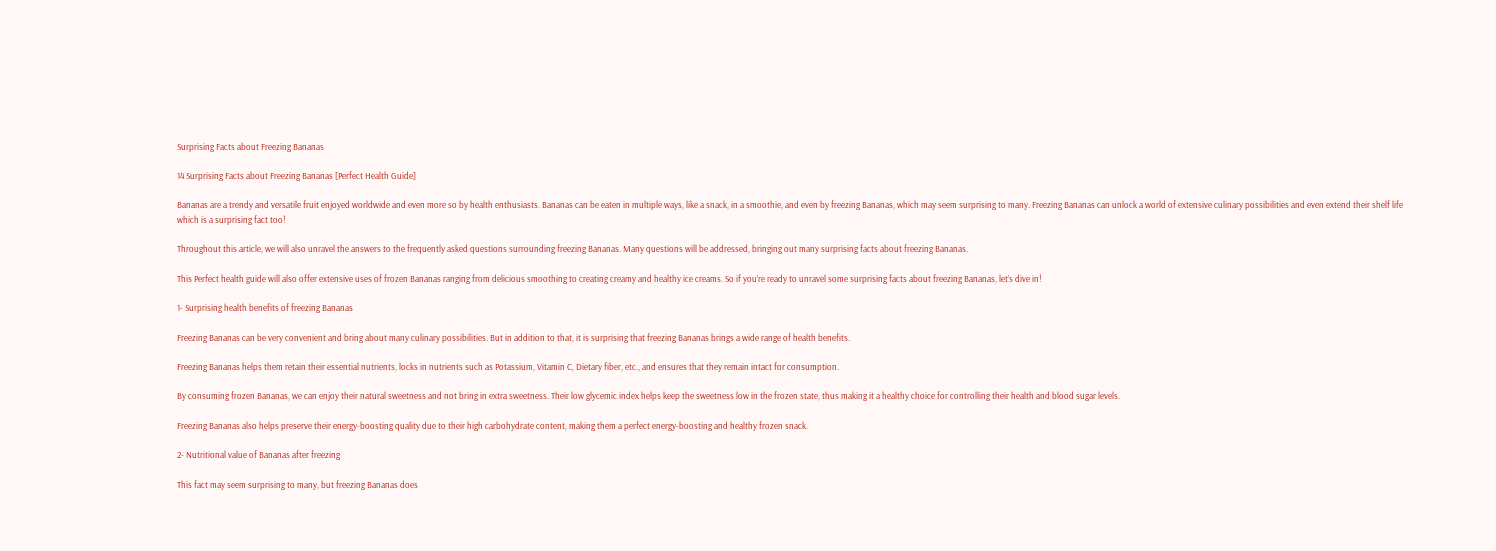Surprising Facts about Freezing Bananas

14 Surprising Facts about Freezing Bananas [Perfect Health Guide]

Bananas are a trendy and versatile fruit enjoyed worldwide and even more so by health enthusiasts. Bananas can be eaten in multiple ways, like a snack, in a smoothie, and even by freezing Bananas, which may seem surprising to many. Freezing Bananas can unlock a world of extensive culinary possibilities and even extend their shelf life which is a surprising fact too!

Throughout this article, we will also unravel the answers to the frequently asked questions surrounding freezing Bananas. Many questions will be addressed, bringing out many surprising facts about freezing Bananas.

This Perfect health guide will also offer extensive uses of frozen Bananas ranging from delicious smoothing to creating creamy and healthy ice creams. So if you’re ready to unravel some surprising facts about freezing Bananas, let’s dive in!

1- Surprising health benefits of freezing Bananas

Freezing Bananas can be very convenient and bring about many culinary possibilities. But in addition to that, it is surprising that freezing Bananas brings a wide range of health benefits.

Freezing Bananas helps them retain their essential nutrients, locks in nutrients such as Potassium, Vitamin C, Dietary fiber, etc., and ensures that they remain intact for consumption.

By consuming frozen Bananas, we can enjoy their natural sweetness and not bring in extra sweetness. Their low glycemic index helps keep the sweetness low in the frozen state, thus making it a healthy choice for controlling their health and blood sugar levels.

Freezing Bananas also helps preserve their energy-boosting quality due to their high carbohydrate content, making them a perfect energy-boosting and healthy frozen snack.

2- Nutritional value of Bananas after freezing

This fact may seem surprising to many, but freezing Bananas does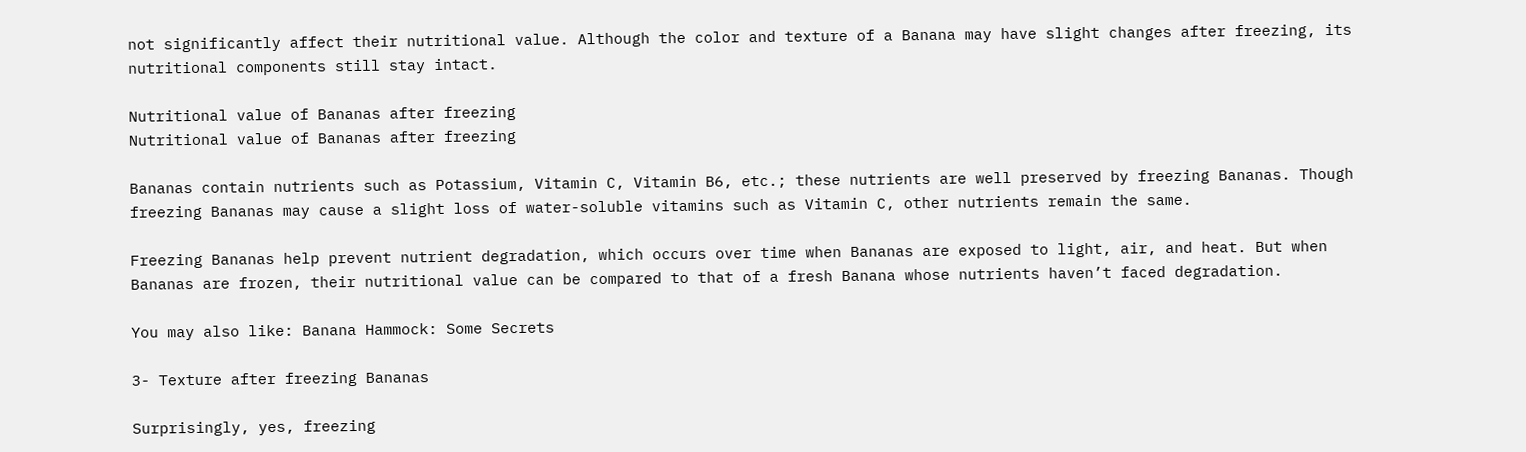not significantly affect their nutritional value. Although the color and texture of a Banana may have slight changes after freezing, its nutritional components still stay intact.

Nutritional value of Bananas after freezing
Nutritional value of Bananas after freezing

Bananas contain nutrients such as Potassium, Vitamin C, Vitamin B6, etc.; these nutrients are well preserved by freezing Bananas. Though freezing Bananas may cause a slight loss of water-soluble vitamins such as Vitamin C, other nutrients remain the same.

Freezing Bananas help prevent nutrient degradation, which occurs over time when Bananas are exposed to light, air, and heat. But when Bananas are frozen, their nutritional value can be compared to that of a fresh Banana whose nutrients haven’t faced degradation.

You may also like: Banana Hammock: Some Secrets

3- Texture after freezing Bananas

Surprisingly, yes, freezing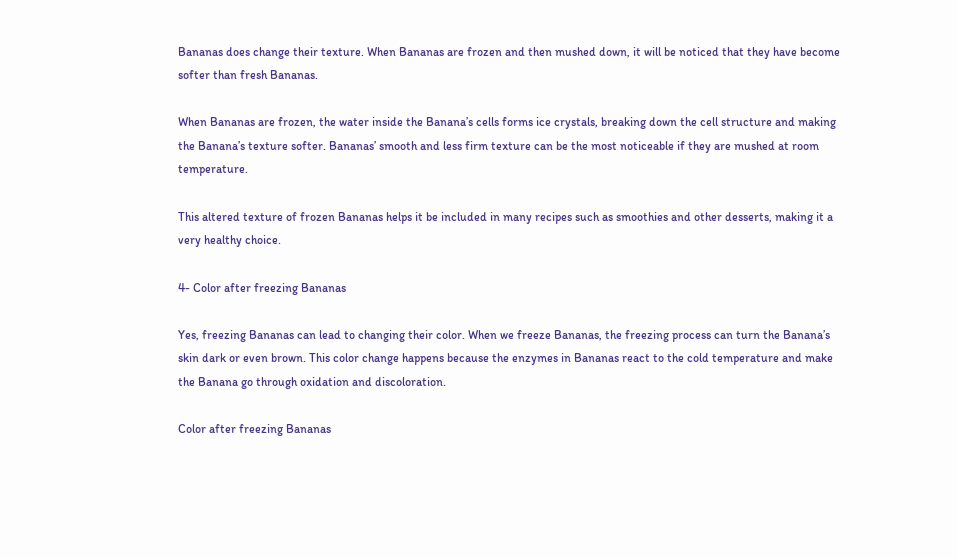Bananas does change their texture. When Bananas are frozen and then mushed down, it will be noticed that they have become softer than fresh Bananas.

When Bananas are frozen, the water inside the Banana’s cells forms ice crystals, breaking down the cell structure and making the Banana’s texture softer. Bananas’ smooth and less firm texture can be the most noticeable if they are mushed at room temperature.

This altered texture of frozen Bananas helps it be included in many recipes such as smoothies and other desserts, making it a very healthy choice.

4- Color after freezing Bananas

Yes, freezing Bananas can lead to changing their color. When we freeze Bananas, the freezing process can turn the Banana’s skin dark or even brown. This color change happens because the enzymes in Bananas react to the cold temperature and make the Banana go through oxidation and discoloration.

Color after freezing Bananas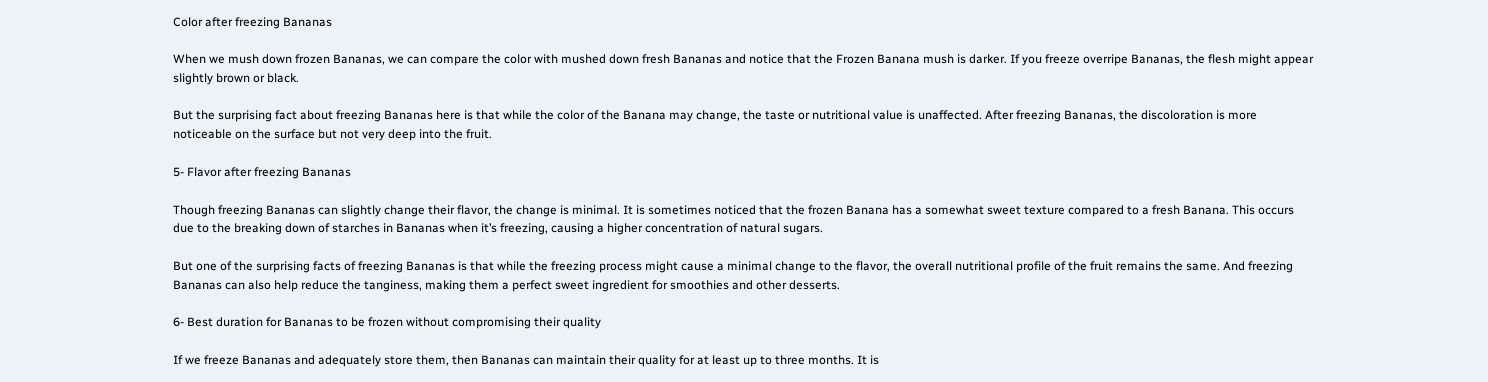Color after freezing Bananas

When we mush down frozen Bananas, we can compare the color with mushed down fresh Bananas and notice that the Frozen Banana mush is darker. If you freeze overripe Bananas, the flesh might appear slightly brown or black.

But the surprising fact about freezing Bananas here is that while the color of the Banana may change, the taste or nutritional value is unaffected. After freezing Bananas, the discoloration is more noticeable on the surface but not very deep into the fruit.

5- Flavor after freezing Bananas

Though freezing Bananas can slightly change their flavor, the change is minimal. It is sometimes noticed that the frozen Banana has a somewhat sweet texture compared to a fresh Banana. This occurs due to the breaking down of starches in Bananas when it’s freezing, causing a higher concentration of natural sugars.

But one of the surprising facts of freezing Bananas is that while the freezing process might cause a minimal change to the flavor, the overall nutritional profile of the fruit remains the same. And freezing Bananas can also help reduce the tanginess, making them a perfect sweet ingredient for smoothies and other desserts.

6- Best duration for Bananas to be frozen without compromising their quality

If we freeze Bananas and adequately store them, then Bananas can maintain their quality for at least up to three months. It is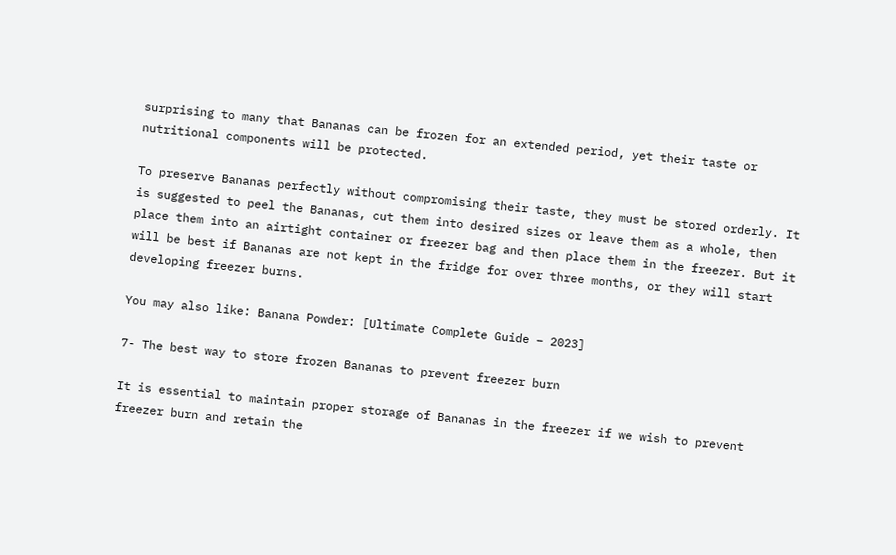surprising to many that Bananas can be frozen for an extended period, yet their taste or nutritional components will be protected.

To preserve Bananas perfectly without compromising their taste, they must be stored orderly. It is suggested to peel the Bananas, cut them into desired sizes or leave them as a whole, then place them into an airtight container or freezer bag and then place them in the freezer. But it will be best if Bananas are not kept in the fridge for over three months, or they will start developing freezer burns.

You may also like: Banana Powder: [Ultimate Complete Guide – 2023]

7- The best way to store frozen Bananas to prevent freezer burn

It is essential to maintain proper storage of Bananas in the freezer if we wish to prevent freezer burn and retain the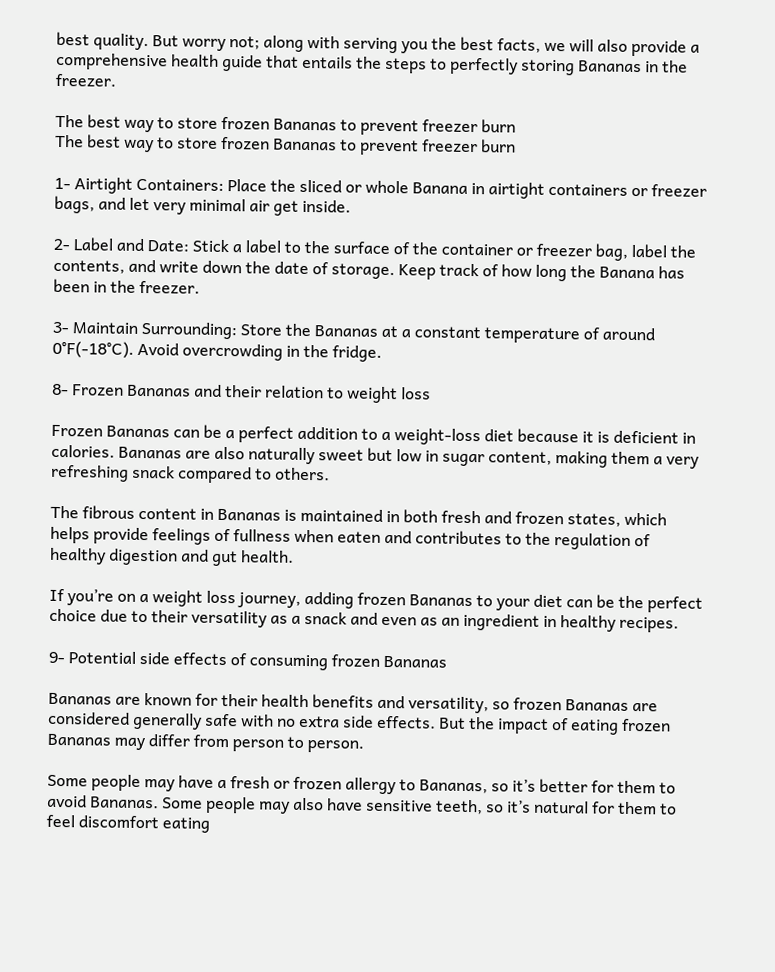best quality. But worry not; along with serving you the best facts, we will also provide a comprehensive health guide that entails the steps to perfectly storing Bananas in the freezer.

The best way to store frozen Bananas to prevent freezer burn
The best way to store frozen Bananas to prevent freezer burn

1- Airtight Containers: Place the sliced or whole Banana in airtight containers or freezer bags, and let very minimal air get inside.

2- Label and Date: Stick a label to the surface of the container or freezer bag, label the contents, and write down the date of storage. Keep track of how long the Banana has been in the freezer.

3- Maintain Surrounding: Store the Bananas at a constant temperature of around 0°F(-18°C). Avoid overcrowding in the fridge.

8- Frozen Bananas and their relation to weight loss

Frozen Bananas can be a perfect addition to a weight-loss diet because it is deficient in calories. Bananas are also naturally sweet but low in sugar content, making them a very refreshing snack compared to others.

The fibrous content in Bananas is maintained in both fresh and frozen states, which helps provide feelings of fullness when eaten and contributes to the regulation of healthy digestion and gut health.

If you’re on a weight loss journey, adding frozen Bananas to your diet can be the perfect choice due to their versatility as a snack and even as an ingredient in healthy recipes.

9- Potential side effects of consuming frozen Bananas

Bananas are known for their health benefits and versatility, so frozen Bananas are considered generally safe with no extra side effects. But the impact of eating frozen Bananas may differ from person to person.

Some people may have a fresh or frozen allergy to Bananas, so it’s better for them to avoid Bananas. Some people may also have sensitive teeth, so it’s natural for them to feel discomfort eating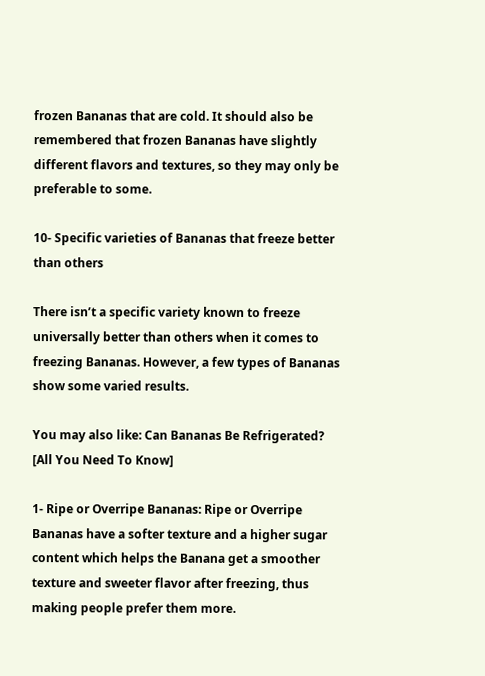frozen Bananas that are cold. It should also be remembered that frozen Bananas have slightly different flavors and textures, so they may only be preferable to some.

10- Specific varieties of Bananas that freeze better than others

There isn’t a specific variety known to freeze universally better than others when it comes to freezing Bananas. However, a few types of Bananas show some varied results.

You may also like: Can Bananas Be Refrigerated? [All You Need To Know]

1- Ripe or Overripe Bananas: Ripe or Overripe Bananas have a softer texture and a higher sugar content which helps the Banana get a smoother texture and sweeter flavor after freezing, thus making people prefer them more.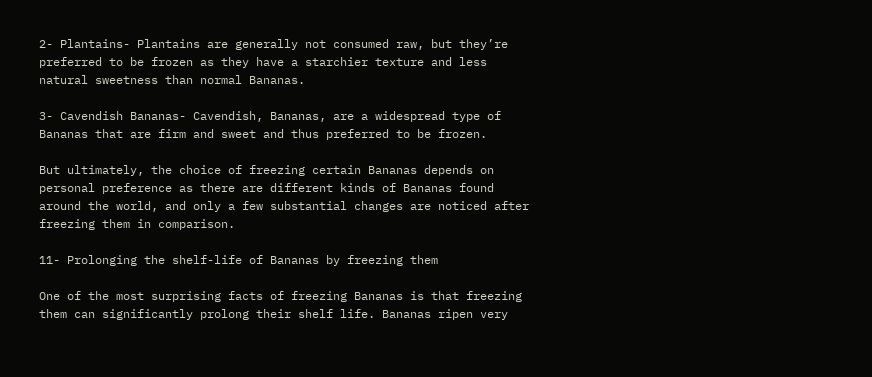2- Plantains- Plantains are generally not consumed raw, but they’re preferred to be frozen as they have a starchier texture and less natural sweetness than normal Bananas.

3- Cavendish Bananas- Cavendish, Bananas, are a widespread type of Bananas that are firm and sweet and thus preferred to be frozen.

But ultimately, the choice of freezing certain Bananas depends on personal preference as there are different kinds of Bananas found around the world, and only a few substantial changes are noticed after freezing them in comparison.

11- Prolonging the shelf-life of Bananas by freezing them

One of the most surprising facts of freezing Bananas is that freezing them can significantly prolong their shelf life. Bananas ripen very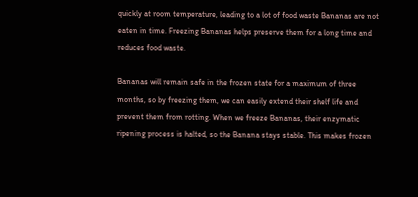quickly at room temperature, leading to a lot of food waste Bananas are not eaten in time. Freezing Bananas helps preserve them for a long time and reduces food waste.

Bananas will remain safe in the frozen state for a maximum of three months, so by freezing them, we can easily extend their shelf life and prevent them from rotting. When we freeze Bananas, their enzymatic ripening process is halted, so the Banana stays stable. This makes frozen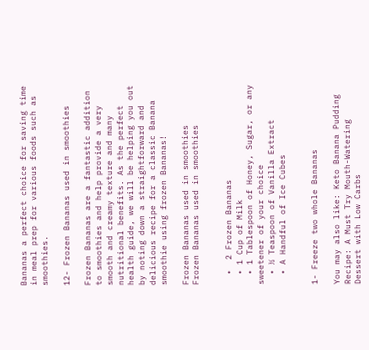Bananas a perfect choice for saving time in meal prep for various foods such as smoothies.

12- Frozen Bananas used in smoothies

Frozen Bananas are a fantastic addition to smoothies and help provide a very smooth and creamy texture and many nutritional benefits. As the perfect health guide, we will be helping you out by noting down a straightforward and delicious recipe for a classic Banana smoothie using frozen Bananas!

Frozen Bananas used in smoothies
Frozen Bananas used in smoothies


  •  2 Frozen Bananas
  • 1 Cup of Milk
  • 1 Tablespoon of Honey, Sugar, or any sweetener of your choice
  • ½ Teaspoon of Vanilla Extract
  • A Handful of Ice Cubes


1- Freeze two whole Bananas

You may also like: Keto Banana Pudding Recipe: A Must Try Mouth-Watering Dessert with Low Carbs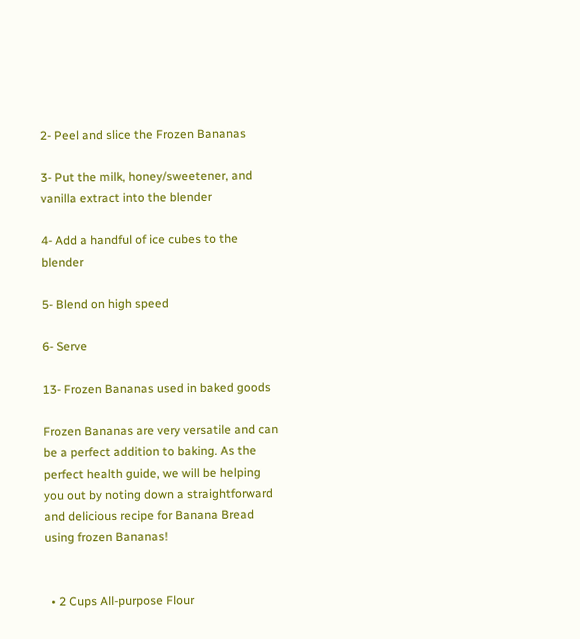2- Peel and slice the Frozen Bananas

3- Put the milk, honey/sweetener, and vanilla extract into the blender

4- Add a handful of ice cubes to the blender

5- Blend on high speed

6- Serve

13- Frozen Bananas used in baked goods

Frozen Bananas are very versatile and can be a perfect addition to baking. As the perfect health guide, we will be helping you out by noting down a straightforward and delicious recipe for Banana Bread using frozen Bananas!


  • 2 Cups All-purpose Flour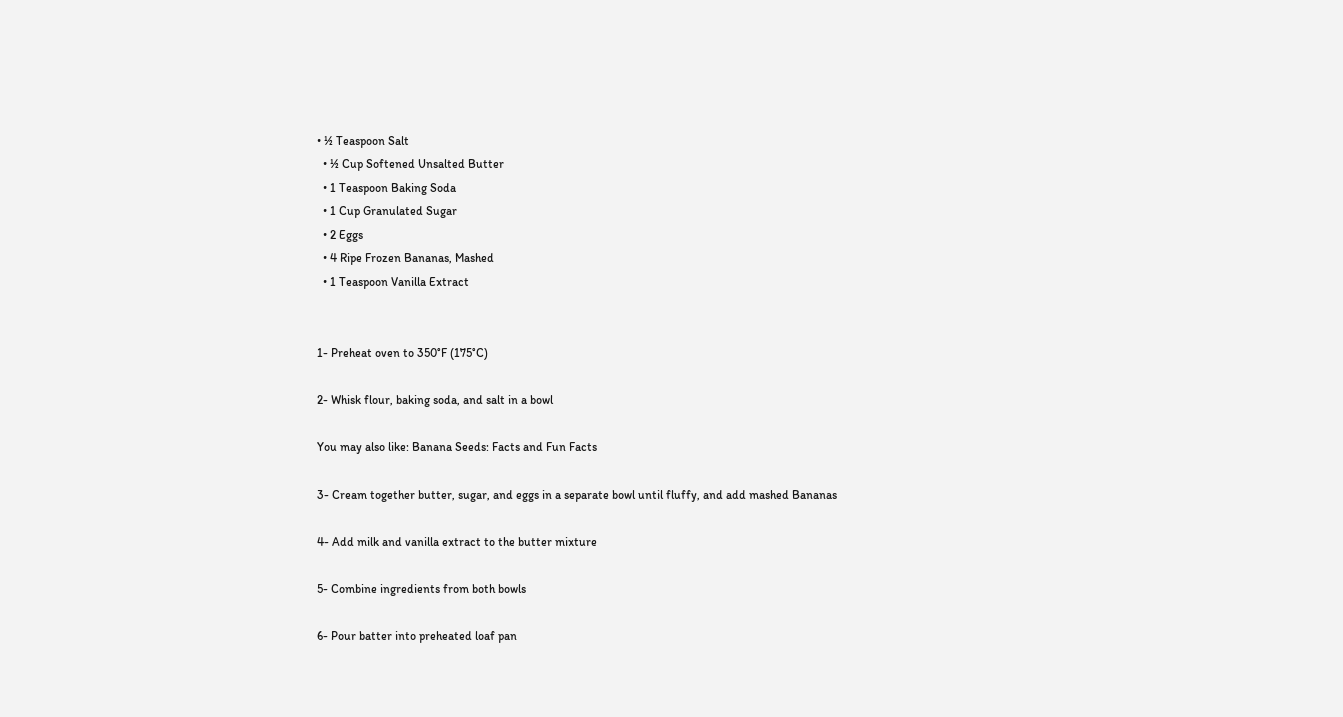• ½ Teaspoon Salt
  • ½ Cup Softened Unsalted Butter
  • 1 Teaspoon Baking Soda
  • 1 Cup Granulated Sugar
  • 2 Eggs
  • 4 Ripe Frozen Bananas, Mashed
  • 1 Teaspoon Vanilla Extract


1- Preheat oven to 350°F (175°C)

2- Whisk flour, baking soda, and salt in a bowl

You may also like: Banana Seeds: Facts and Fun Facts

3- Cream together butter, sugar, and eggs in a separate bowl until fluffy, and add mashed Bananas

4- Add milk and vanilla extract to the butter mixture

5- Combine ingredients from both bowls

6- Pour batter into preheated loaf pan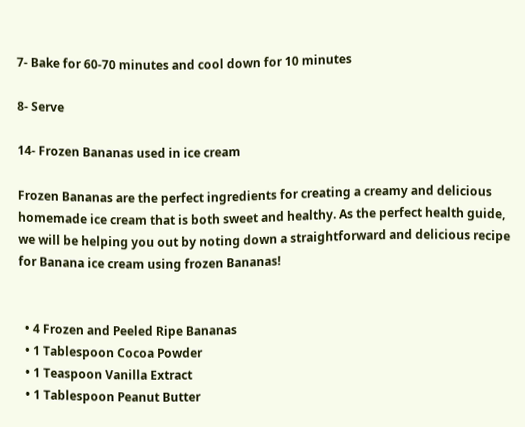7- Bake for 60-70 minutes and cool down for 10 minutes

8- Serve

14- Frozen Bananas used in ice cream

Frozen Bananas are the perfect ingredients for creating a creamy and delicious homemade ice cream that is both sweet and healthy. As the perfect health guide, we will be helping you out by noting down a straightforward and delicious recipe for Banana ice cream using frozen Bananas!


  • 4 Frozen and Peeled Ripe Bananas
  • 1 Tablespoon Cocoa Powder
  • 1 Teaspoon Vanilla Extract
  • 1 Tablespoon Peanut Butter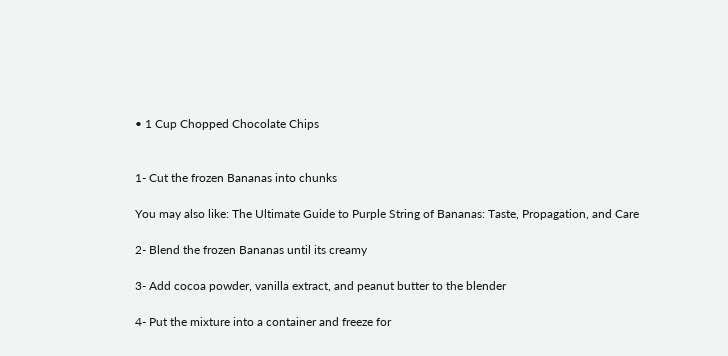• 1 Cup Chopped Chocolate Chips


1- Cut the frozen Bananas into chunks

You may also like: The Ultimate Guide to Purple String of Bananas: Taste, Propagation, and Care

2- Blend the frozen Bananas until its creamy

3- Add cocoa powder, vanilla extract, and peanut butter to the blender

4- Put the mixture into a container and freeze for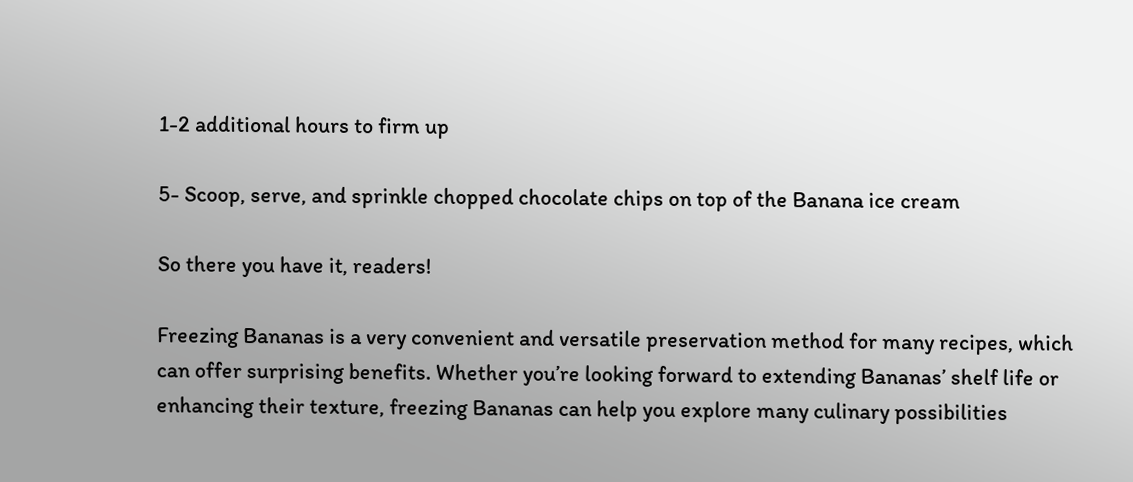1-2 additional hours to firm up

5- Scoop, serve, and sprinkle chopped chocolate chips on top of the Banana ice cream

So there you have it, readers!

Freezing Bananas is a very convenient and versatile preservation method for many recipes, which can offer surprising benefits. Whether you’re looking forward to extending Bananas’ shelf life or enhancing their texture, freezing Bananas can help you explore many culinary possibilities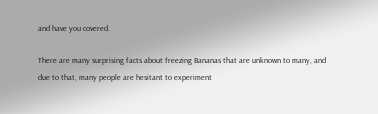and have you covered.

There are many surprising facts about freezing Bananas that are unknown to many, and due to that, many people are hesitant to experiment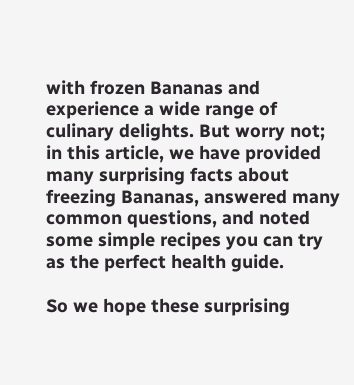with frozen Bananas and experience a wide range of culinary delights. But worry not; in this article, we have provided many surprising facts about freezing Bananas, answered many common questions, and noted some simple recipes you can try as the perfect health guide.

So we hope these surprising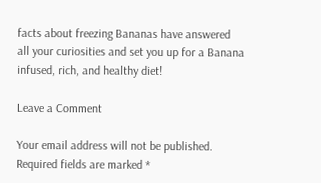facts about freezing Bananas have answered all your curiosities and set you up for a Banana infused, rich, and healthy diet!

Leave a Comment

Your email address will not be published. Required fields are marked *